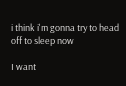i think i'm gonna try to head off to sleep now

I want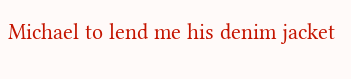Michael to lend me his denim jacket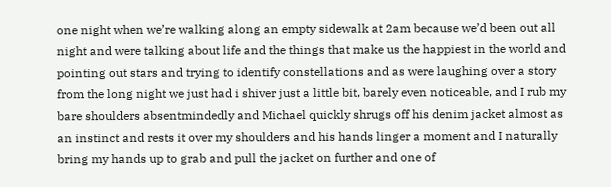one night when we’re walking along an empty sidewalk at 2am because we’d been out all night and were talking about life and the things that make us the happiest in the world and pointing out stars and trying to identify constellations and as were laughing over a story from the long night we just had i shiver just a little bit, barely even noticeable, and I rub my bare shoulders absentmindedly and Michael quickly shrugs off his denim jacket almost as an instinct and rests it over my shoulders and his hands linger a moment and I naturally bring my hands up to grab and pull the jacket on further and one of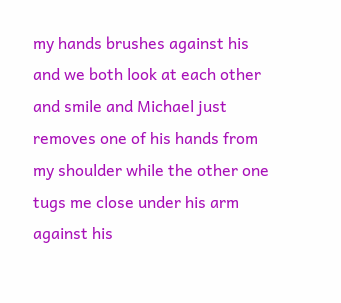my hands brushes against his and we both look at each other and smile and Michael just removes one of his hands from my shoulder while the other one tugs me close under his arm against his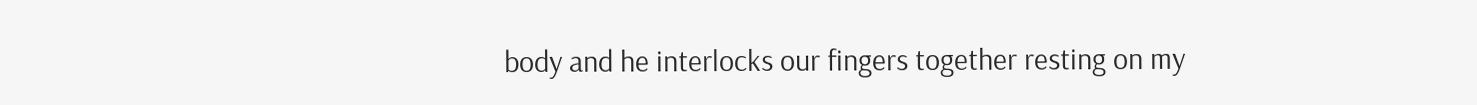body and he interlocks our fingers together resting on my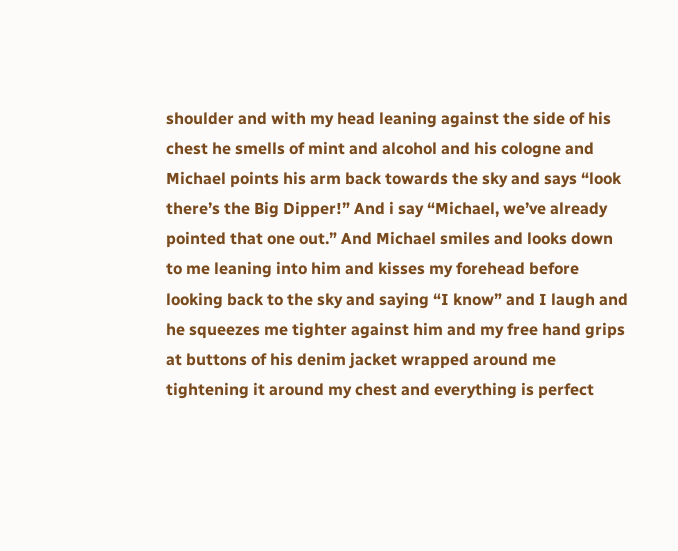shoulder and with my head leaning against the side of his chest he smells of mint and alcohol and his cologne and Michael points his arm back towards the sky and says “look there’s the Big Dipper!” And i say “Michael, we’ve already pointed that one out.” And Michael smiles and looks down to me leaning into him and kisses my forehead before looking back to the sky and saying “I know” and I laugh and he squeezes me tighter against him and my free hand grips at buttons of his denim jacket wrapped around me tightening it around my chest and everything is perfect